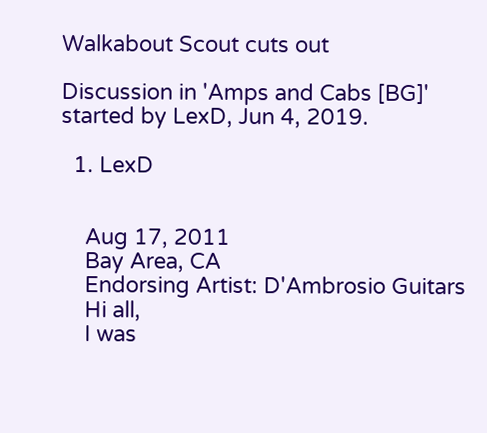Walkabout Scout cuts out

Discussion in 'Amps and Cabs [BG]' started by LexD, Jun 4, 2019.

  1. LexD


    Aug 17, 2011
    Bay Area, CA
    Endorsing Artist: D'Ambrosio Guitars
    Hi all,
    I was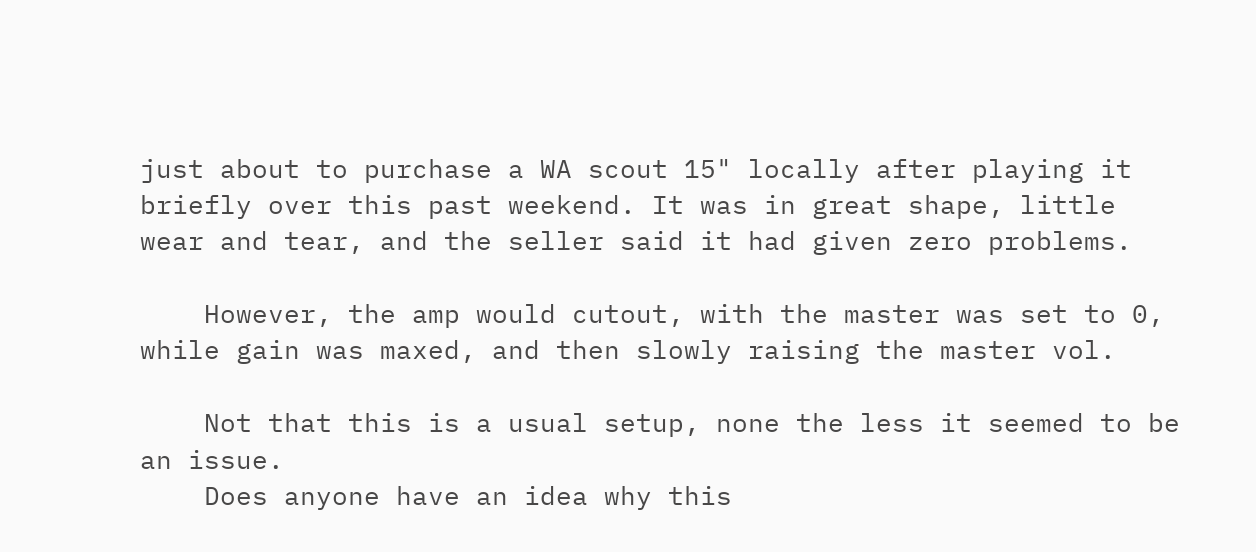just about to purchase a WA scout 15" locally after playing it briefly over this past weekend. It was in great shape, little wear and tear, and the seller said it had given zero problems.

    However, the amp would cutout, with the master was set to 0, while gain was maxed, and then slowly raising the master vol.

    Not that this is a usual setup, none the less it seemed to be an issue.
    Does anyone have an idea why this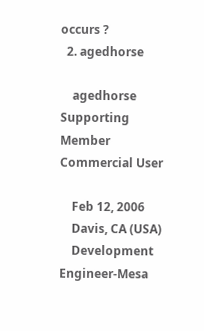occurs ?
  2. agedhorse

    agedhorse Supporting Member Commercial User

    Feb 12, 2006
    Davis, CA (USA)
    Development Engineer-Mesa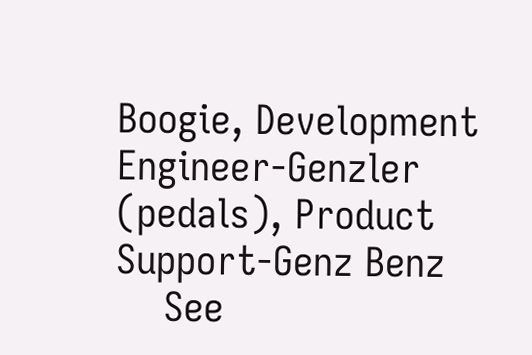Boogie, Development Engineer-Genzler (pedals), Product Support-Genz Benz
    See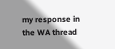my response in the WA thread